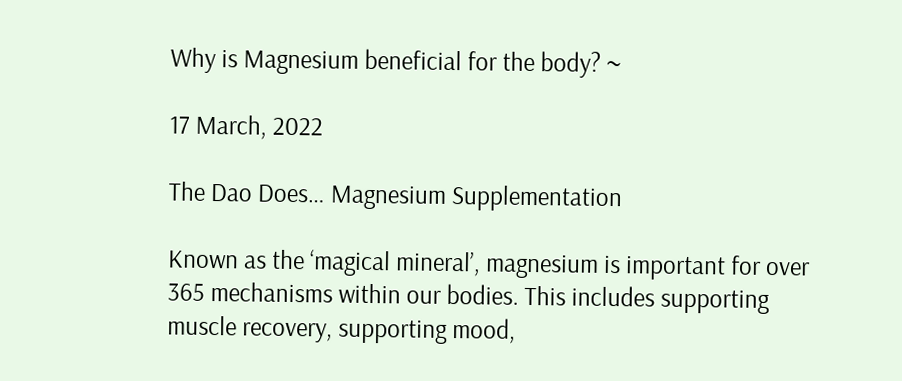Why is Magnesium beneficial for the body? ~

17 March, 2022

The Dao Does… Magnesium Supplementation

Known as the ‘magical mineral’, magnesium is important for over 365 mechanisms within our bodies. This includes supporting muscle recovery, supporting mood,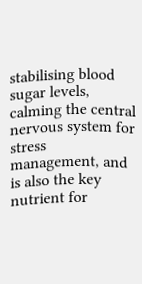stabilising blood sugar levels, calming the central nervous system for stress management, and is also the key nutrient for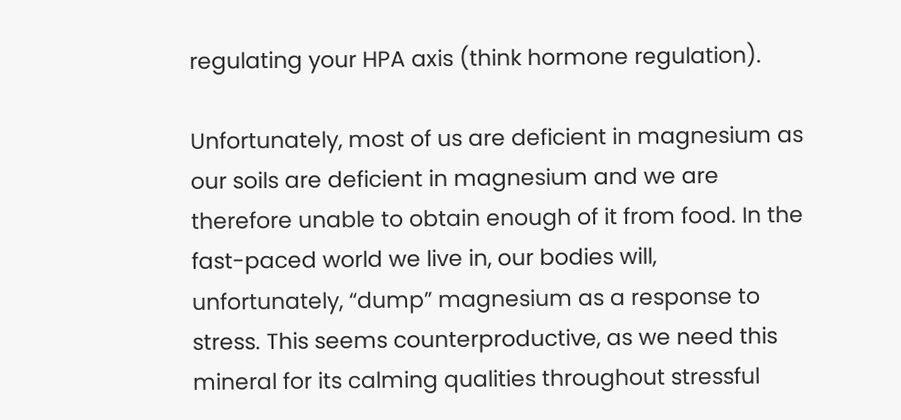regulating your HPA axis (think hormone regulation).

Unfortunately, most of us are deficient in magnesium as our soils are deficient in magnesium and we are therefore unable to obtain enough of it from food. In the fast-paced world we live in, our bodies will, unfortunately, “dump” magnesium as a response to stress. This seems counterproductive, as we need this mineral for its calming qualities throughout stressful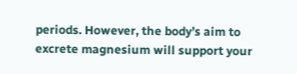periods. However, the body’s aim to excrete magnesium will support your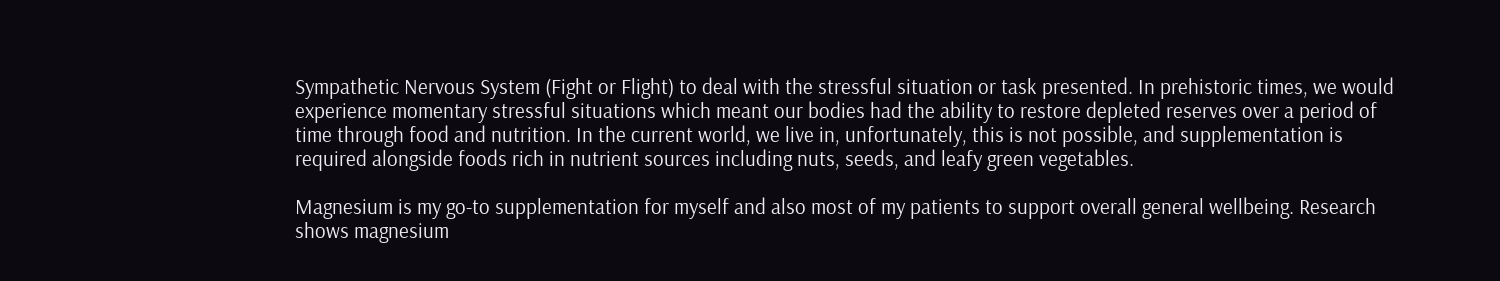Sympathetic Nervous System (Fight or Flight) to deal with the stressful situation or task presented. In prehistoric times, we would experience momentary stressful situations which meant our bodies had the ability to restore depleted reserves over a period of time through food and nutrition. In the current world, we live in, unfortunately, this is not possible, and supplementation is required alongside foods rich in nutrient sources including nuts, seeds, and leafy green vegetables.

Magnesium is my go-to supplementation for myself and also most of my patients to support overall general wellbeing. Research shows magnesium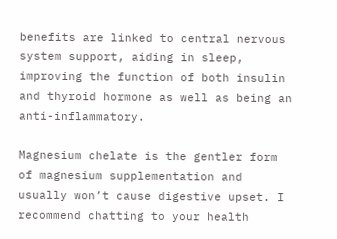benefits are linked to central nervous system support, aiding in sleep, improving the function of both insulin and thyroid hormone as well as being an anti-inflammatory.

Magnesium chelate is the gentler form of magnesium supplementation and usually won’t cause digestive upset. I recommend chatting to your health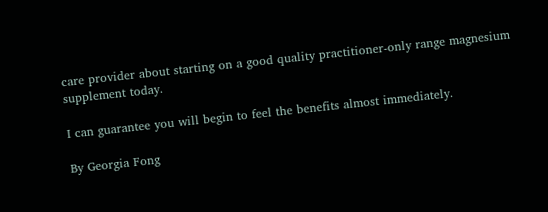care provider about starting on a good quality practitioner-only range magnesium supplement today.

I can guarantee you will begin to feel the benefits almost immediately.

By Georgia Fong